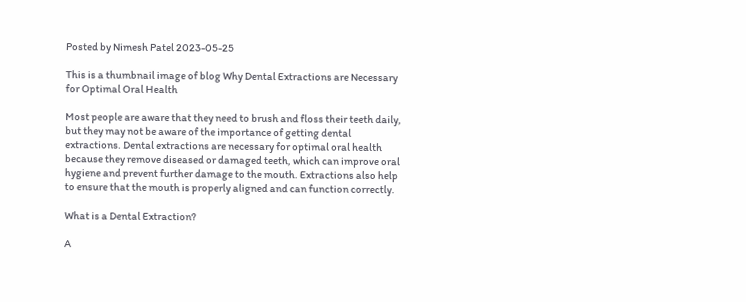Posted by Nimesh Patel 2023-05-25

This is a thumbnail image of blog Why Dental Extractions are Necessary for Optimal Oral Health

Most people are aware that they need to brush and floss their teeth daily, but they may not be aware of the importance of getting dental extractions. Dental extractions are necessary for optimal oral health because they remove diseased or damaged teeth, which can improve oral hygiene and prevent further damage to the mouth. Extractions also help to ensure that the mouth is properly aligned and can function correctly.

What is a Dental Extraction?

A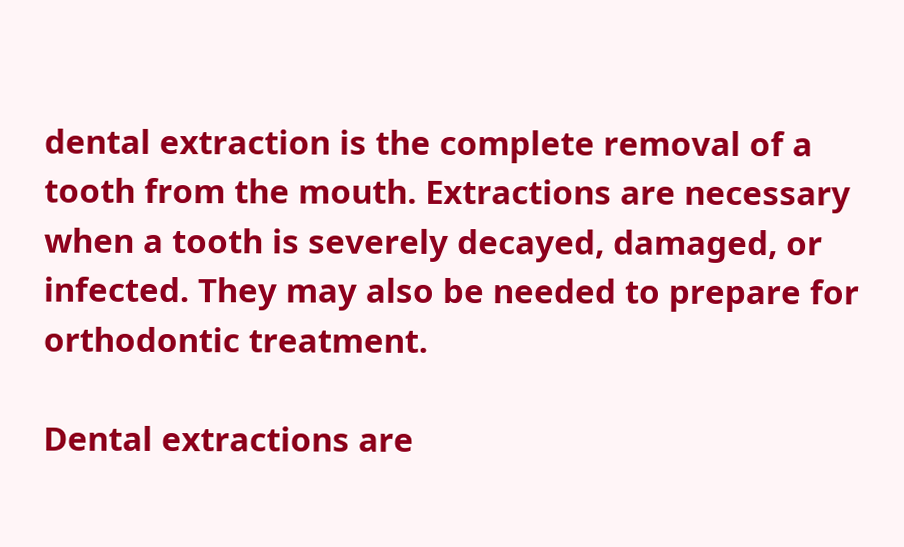dental extraction is the complete removal of a tooth from the mouth. Extractions are necessary when a tooth is severely decayed, damaged, or infected. They may also be needed to prepare for orthodontic treatment.

Dental extractions are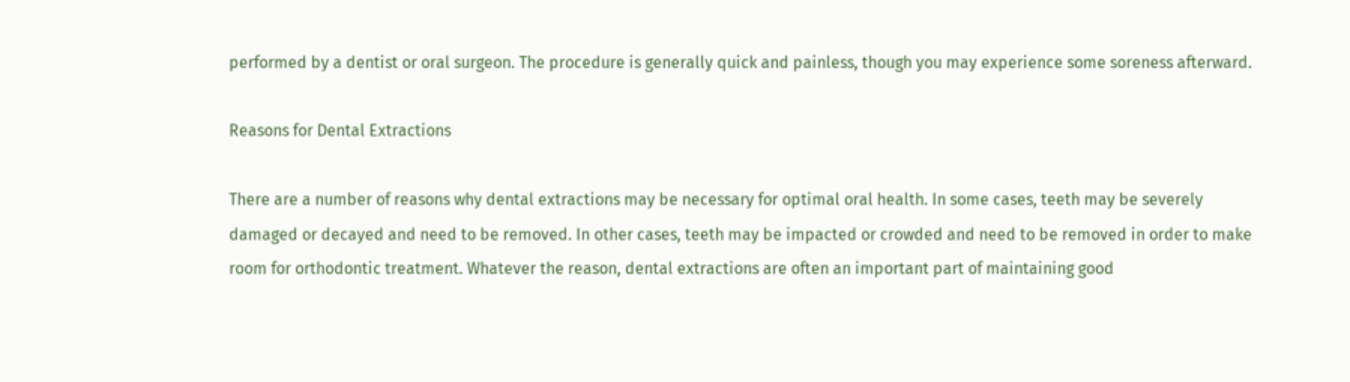performed by a dentist or oral surgeon. The procedure is generally quick and painless, though you may experience some soreness afterward.

Reasons for Dental Extractions

There are a number of reasons why dental extractions may be necessary for optimal oral health. In some cases, teeth may be severely damaged or decayed and need to be removed. In other cases, teeth may be impacted or crowded and need to be removed in order to make room for orthodontic treatment. Whatever the reason, dental extractions are often an important part of maintaining good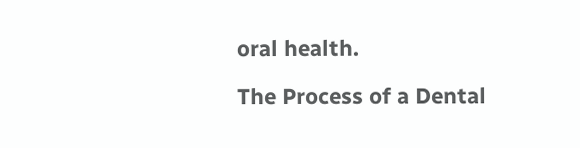oral health.

The Process of a Dental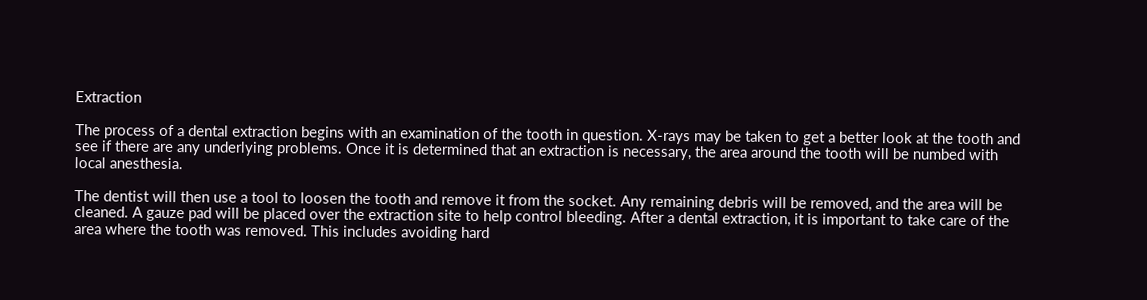Extraction

The process of a dental extraction begins with an examination of the tooth in question. X-rays may be taken to get a better look at the tooth and see if there are any underlying problems. Once it is determined that an extraction is necessary, the area around the tooth will be numbed with local anesthesia.

The dentist will then use a tool to loosen the tooth and remove it from the socket. Any remaining debris will be removed, and the area will be cleaned. A gauze pad will be placed over the extraction site to help control bleeding. After a dental extraction, it is important to take care of the area where the tooth was removed. This includes avoiding hard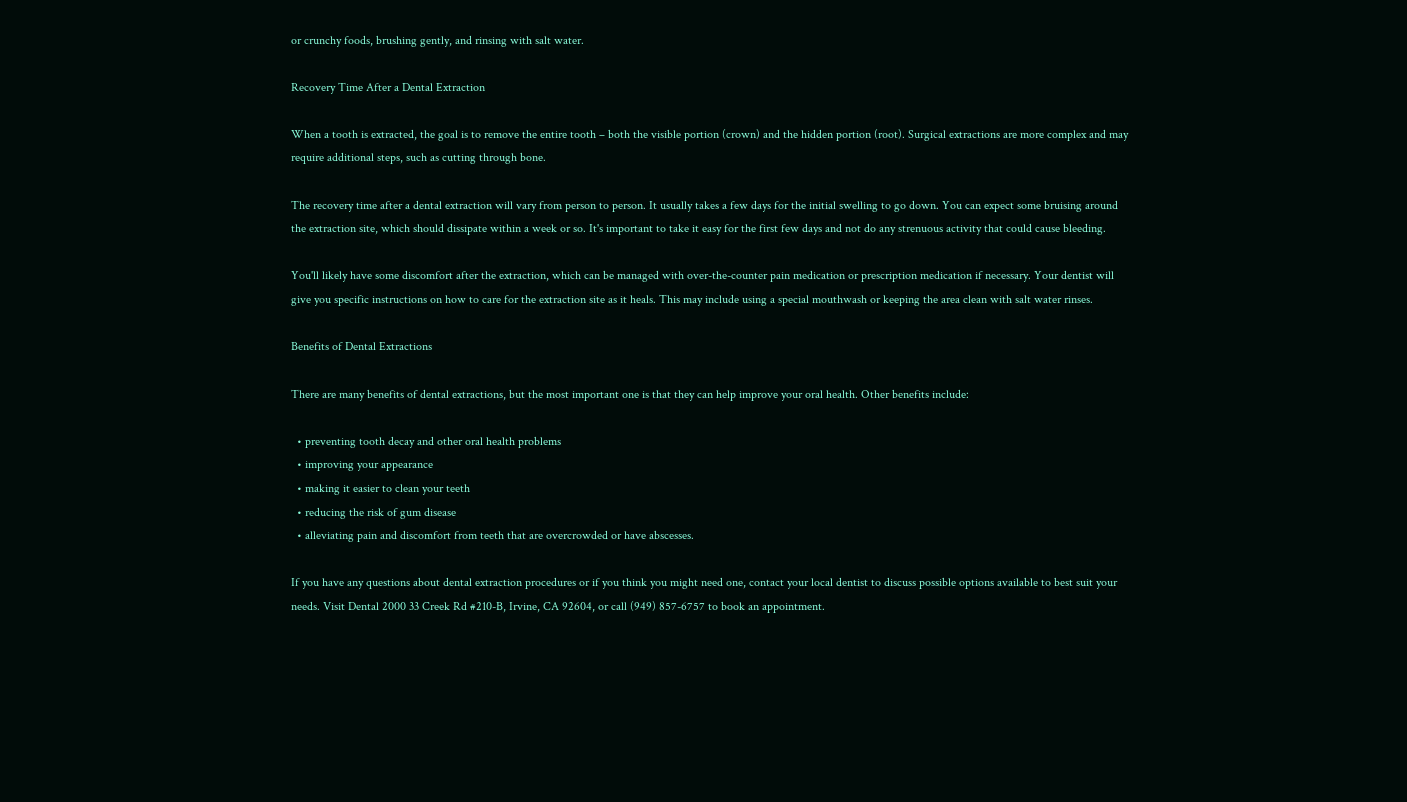or crunchy foods, brushing gently, and rinsing with salt water.

Recovery Time After a Dental Extraction

When a tooth is extracted, the goal is to remove the entire tooth – both the visible portion (crown) and the hidden portion (root). Surgical extractions are more complex and may require additional steps, such as cutting through bone.

The recovery time after a dental extraction will vary from person to person. It usually takes a few days for the initial swelling to go down. You can expect some bruising around the extraction site, which should dissipate within a week or so. It's important to take it easy for the first few days and not do any strenuous activity that could cause bleeding.

You'll likely have some discomfort after the extraction, which can be managed with over-the-counter pain medication or prescription medication if necessary. Your dentist will give you specific instructions on how to care for the extraction site as it heals. This may include using a special mouthwash or keeping the area clean with salt water rinses.

Benefits of Dental Extractions

There are many benefits of dental extractions, but the most important one is that they can help improve your oral health. Other benefits include:

  • preventing tooth decay and other oral health problems
  • improving your appearance
  • making it easier to clean your teeth
  • reducing the risk of gum disease
  • alleviating pain and discomfort from teeth that are overcrowded or have abscesses.

If you have any questions about dental extraction procedures or if you think you might need one, contact your local dentist to discuss possible options available to best suit your needs. Visit Dental 2000 33 Creek Rd #210-B, Irvine, CA 92604, or call (949) 857-6757 to book an appointment.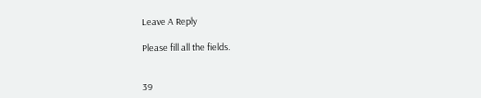Leave A Reply

Please fill all the fields.


39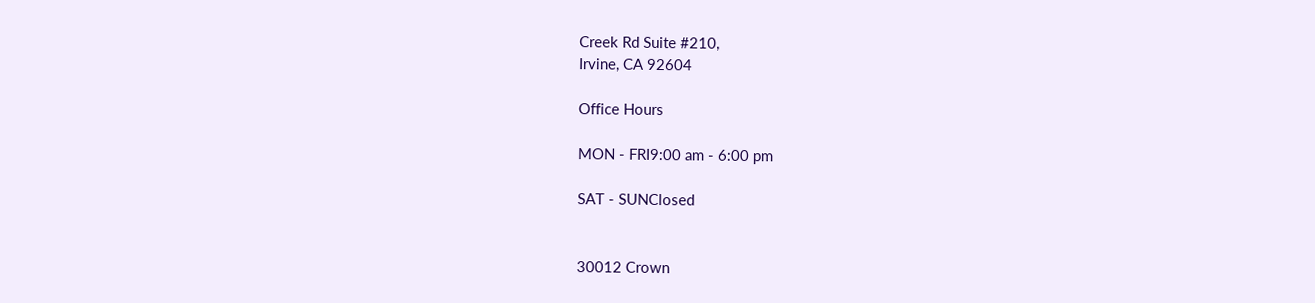Creek Rd Suite #210,
Irvine, CA 92604

Office Hours

MON - FRI9:00 am - 6:00 pm

SAT - SUNClosed


30012 Crown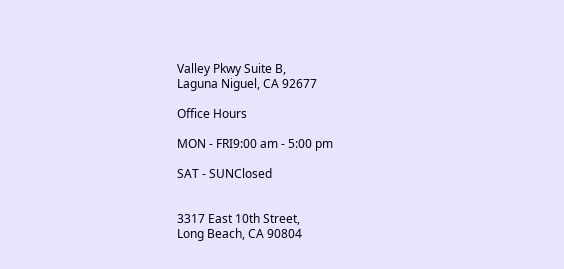Valley Pkwy Suite B,
Laguna Niguel, CA 92677

Office Hours

MON - FRI9:00 am - 5:00 pm

SAT - SUNClosed


3317 East 10th Street,
Long Beach, CA 90804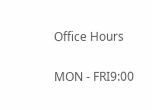Office Hours

MON - FRI9:00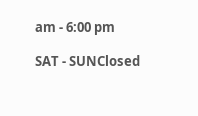am - 6:00 pm

SAT - SUNClosed